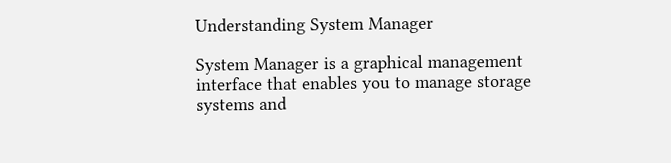Understanding System Manager

System Manager is a graphical management interface that enables you to manage storage systems and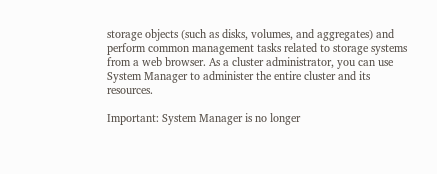storage objects (such as disks, volumes, and aggregates) and perform common management tasks related to storage systems from a web browser. As a cluster administrator, you can use System Manager to administer the entire cluster and its resources.

Important: System Manager is no longer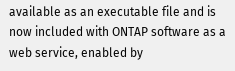available as an executable file and is now included with ONTAP software as a web service, enabled by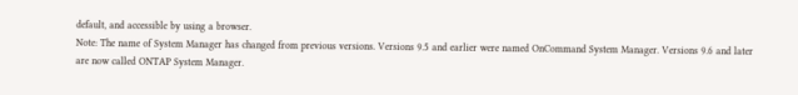default, and accessible by using a browser.
Note: The name of System Manager has changed from previous versions. Versions 9.5 and earlier were named OnCommand System Manager. Versions 9.6 and later are now called ONTAP System Manager.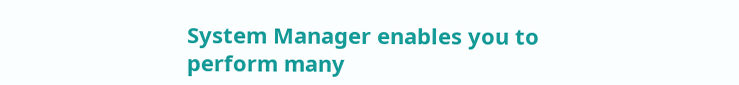System Manager enables you to perform many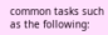common tasks such as the following: